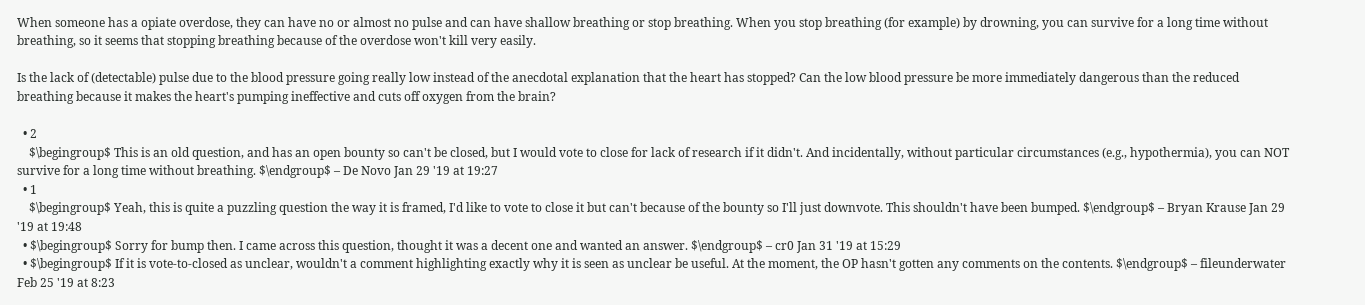When someone has a opiate overdose, they can have no or almost no pulse and can have shallow breathing or stop breathing. When you stop breathing (for example) by drowning, you can survive for a long time without breathing, so it seems that stopping breathing because of the overdose won't kill very easily.

Is the lack of (detectable) pulse due to the blood pressure going really low instead of the anecdotal explanation that the heart has stopped? Can the low blood pressure be more immediately dangerous than the reduced breathing because it makes the heart's pumping ineffective and cuts off oxygen from the brain?

  • 2
    $\begingroup$ This is an old question, and has an open bounty so can't be closed, but I would vote to close for lack of research if it didn't. And incidentally, without particular circumstances (e.g., hypothermia), you can NOT survive for a long time without breathing. $\endgroup$ – De Novo Jan 29 '19 at 19:27
  • 1
    $\begingroup$ Yeah, this is quite a puzzling question the way it is framed, I'd like to vote to close it but can't because of the bounty so I'll just downvote. This shouldn't have been bumped. $\endgroup$ – Bryan Krause Jan 29 '19 at 19:48
  • $\begingroup$ Sorry for bump then. I came across this question, thought it was a decent one and wanted an answer. $\endgroup$ – cr0 Jan 31 '19 at 15:29
  • $\begingroup$ If it is vote-to-closed as unclear, wouldn't a comment highlighting exactly why it is seen as unclear be useful. At the moment, the OP hasn't gotten any comments on the contents. $\endgroup$ – fileunderwater Feb 25 '19 at 8:23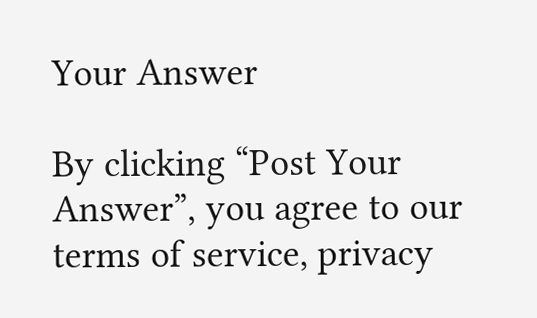Your Answer

By clicking “Post Your Answer”, you agree to our terms of service, privacy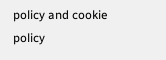policy and cookie policy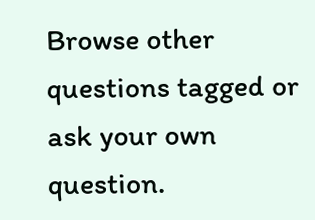Browse other questions tagged or ask your own question.